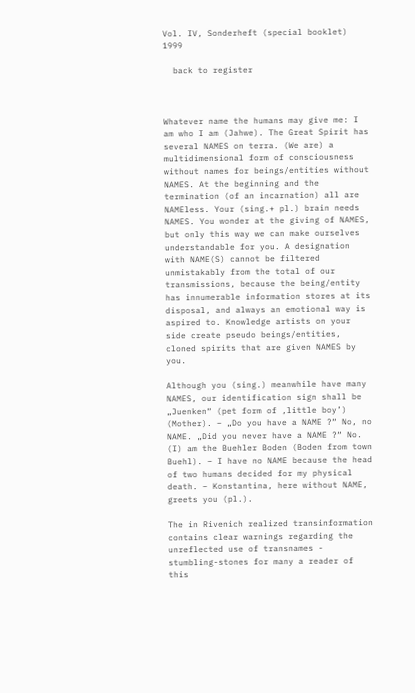Vol. IV, Sonderheft (special booklet) 1999

  back to register



Whatever name the humans may give me: I am who I am (Jahwe). The Great Spirit has several NAMES on terra. (We are) a multidimensional form of consciousness without names for beings/entities without NAMES. At the beginning and the termination (of an incarnation) all are NAMEless. Your (sing.+ pl.) brain needs NAMES. You wonder at the giving of NAMES, but only this way we can make ourselves understandable for you. A designation with NAME(S) cannot be filtered unmistakably from the total of our transmissions, because the being/entity has innumerable information stores at its disposal, and always an emotional way is aspired to. Knowledge artists on your side create pseudo beings/entities, cloned spirits that are given NAMES by you.

Although you (sing.) meanwhile have many NAMES, our identification sign shall be „Juenken“ (pet form of ‚little boy’) (Mother). – „Do you have a NAME ?“ No, no NAME. „Did you never have a NAME ?“ No. (I) am the Buehler Boden (Boden from town Buehl). – I have no NAME because the head of two humans decided for my physical death. – Konstantina, here without NAME, greets you (pl.).

The in Rivenich realized transinformation contains clear warnings regarding the unreflected use of transnames - stumbling-stones for many a reader of this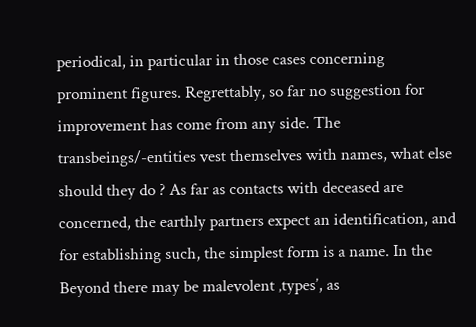periodical, in particular in those cases concerning prominent figures. Regrettably, so far no suggestion for improvement has come from any side. The transbeings/-entities vest themselves with names, what else should they do ? As far as contacts with deceased are concerned, the earthly partners expect an identification, and for establishing such, the simplest form is a name. In the Beyond there may be malevolent ‚types’, as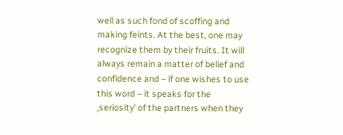well as such fond of scoffing and making feints. At the best, one may recognize them by their fruits. It will always remain a matter of belief and confidence and – if one wishes to use this word – it speaks for the ‚seriosity’ of the partners when they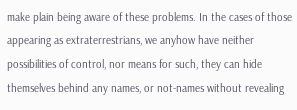make plain being aware of these problems. In the cases of those appearing as extraterrestrians, we anyhow have neither possibilities of control, nor means for such, they can hide themselves behind any names, or not-names without revealing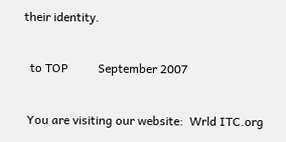their identity.

  to TOP          September 2007

 You are visiting our website:  Wrld ITC.org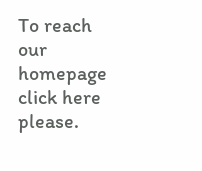To reach our homepage click here please.